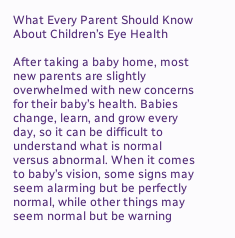What Every Parent Should Know About Children’s Eye Health

After taking a baby home, most new parents are slightly overwhelmed with new concerns for their baby’s health. Babies change, learn, and grow every day, so it can be difficult to understand what is normal versus abnormal. When it comes to baby’s vision, some signs may seem alarming but be perfectly normal, while other things may seem normal but be warning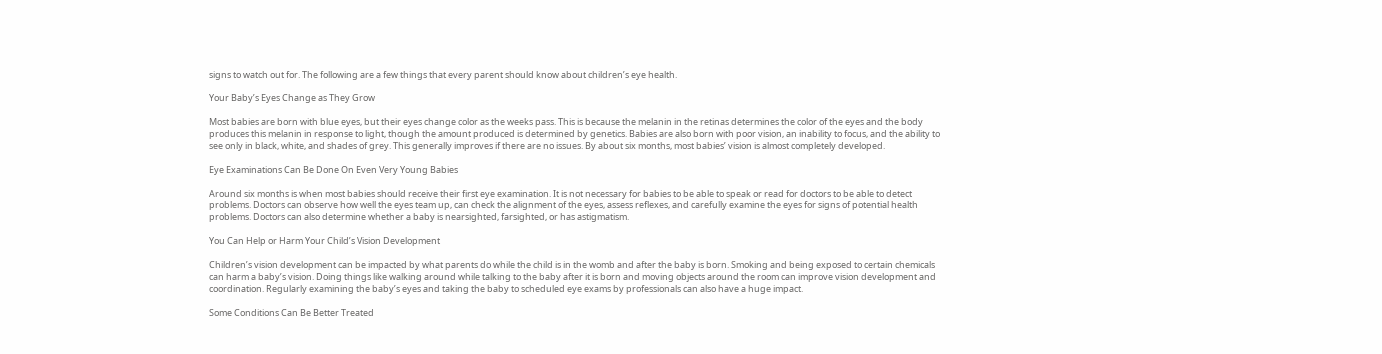signs to watch out for. The following are a few things that every parent should know about children’s eye health.

Your Baby’s Eyes Change as They Grow

Most babies are born with blue eyes, but their eyes change color as the weeks pass. This is because the melanin in the retinas determines the color of the eyes and the body produces this melanin in response to light, though the amount produced is determined by genetics. Babies are also born with poor vision, an inability to focus, and the ability to see only in black, white, and shades of grey. This generally improves if there are no issues. By about six months, most babies’ vision is almost completely developed.

Eye Examinations Can Be Done On Even Very Young Babies

Around six months is when most babies should receive their first eye examination. It is not necessary for babies to be able to speak or read for doctors to be able to detect problems. Doctors can observe how well the eyes team up, can check the alignment of the eyes, assess reflexes, and carefully examine the eyes for signs of potential health problems. Doctors can also determine whether a baby is nearsighted, farsighted, or has astigmatism.

You Can Help or Harm Your Child’s Vision Development

Children’s vision development can be impacted by what parents do while the child is in the womb and after the baby is born. Smoking and being exposed to certain chemicals can harm a baby’s vision. Doing things like walking around while talking to the baby after it is born and moving objects around the room can improve vision development and coordination. Regularly examining the baby’s eyes and taking the baby to scheduled eye exams by professionals can also have a huge impact.

Some Conditions Can Be Better Treated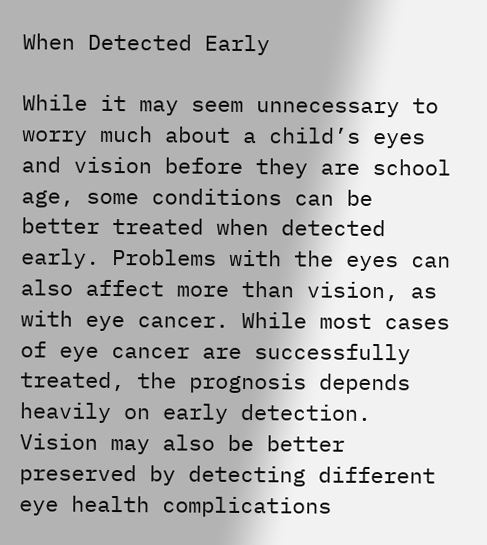When Detected Early

While it may seem unnecessary to worry much about a child’s eyes and vision before they are school age, some conditions can be better treated when detected early. Problems with the eyes can also affect more than vision, as with eye cancer. While most cases of eye cancer are successfully treated, the prognosis depends heavily on early detection. Vision may also be better preserved by detecting different eye health complications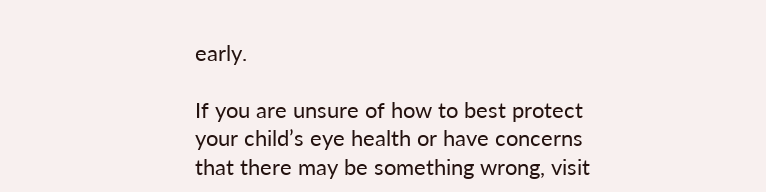early.

If you are unsure of how to best protect your child’s eye health or have concerns that there may be something wrong, visit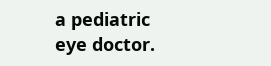a pediatric eye doctor.